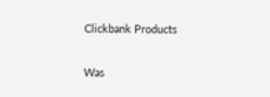Clickbank Products

Was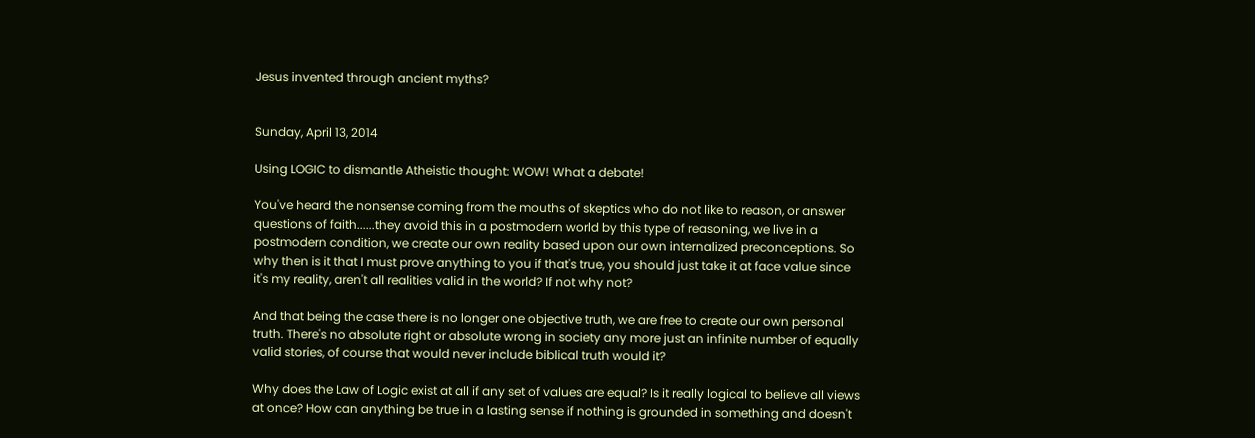Jesus invented through ancient myths?


Sunday, April 13, 2014

Using LOGIC to dismantle Atheistic thought: WOW! What a debate!

You've heard the nonsense coming from the mouths of skeptics who do not like to reason, or answer questions of faith......they avoid this in a postmodern world by this type of reasoning, we live in a postmodern condition, we create our own reality based upon our own internalized preconceptions. So why then is it that I must prove anything to you if that's true, you should just take it at face value since it's my reality, aren't all realities valid in the world? If not why not?

And that being the case there is no longer one objective truth, we are free to create our own personal truth. There's no absolute right or absolute wrong in society any more just an infinite number of equally valid stories, of course that would never include biblical truth would it?

Why does the Law of Logic exist at all if any set of values are equal? Is it really logical to believe all views at once? How can anything be true in a lasting sense if nothing is grounded in something and doesn't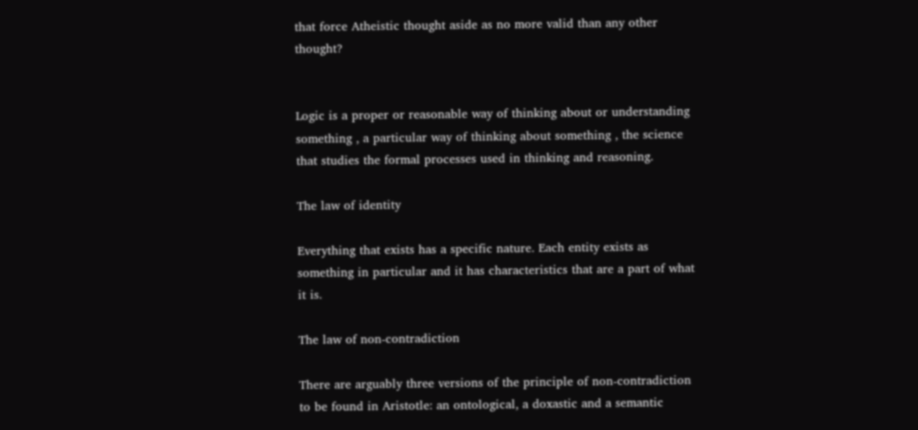that force Atheistic thought aside as no more valid than any other thought?


Logic is a proper or reasonable way of thinking about or understanding something , a particular way of thinking about something , the science that studies the formal processes used in thinking and reasoning.

The law of identity

Everything that exists has a specific nature. Each entity exists as something in particular and it has characteristics that are a part of what it is.

The law of non-contradiction

There are arguably three versions of the principle of non-contradiction to be found in Aristotle: an ontological, a doxastic and a semantic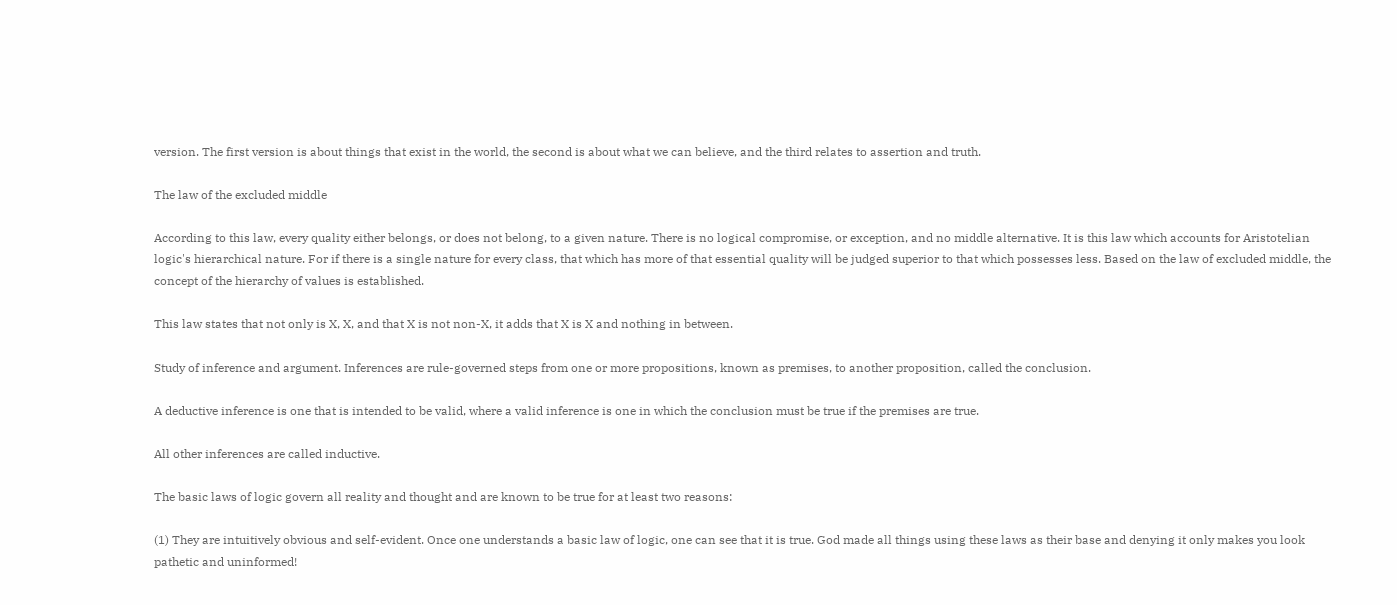version. The first version is about things that exist in the world, the second is about what we can believe, and the third relates to assertion and truth.

The law of the excluded middle

According to this law, every quality either belongs, or does not belong, to a given nature. There is no logical compromise, or exception, and no middle alternative. It is this law which accounts for Aristotelian logic's hierarchical nature. For if there is a single nature for every class, that which has more of that essential quality will be judged superior to that which possesses less. Based on the law of excluded middle, the concept of the hierarchy of values is established.

This law states that not only is X, X, and that X is not non-X, it adds that X is X and nothing in between.

Study of inference and argument. Inferences are rule-governed steps from one or more propositions, known as premises, to another proposition, called the conclusion.

A deductive inference is one that is intended to be valid, where a valid inference is one in which the conclusion must be true if the premises are true.

All other inferences are called inductive.

The basic laws of logic govern all reality and thought and are known to be true for at least two reasons:

(1) They are intuitively obvious and self-evident. Once one understands a basic law of logic, one can see that it is true. God made all things using these laws as their base and denying it only makes you look pathetic and uninformed!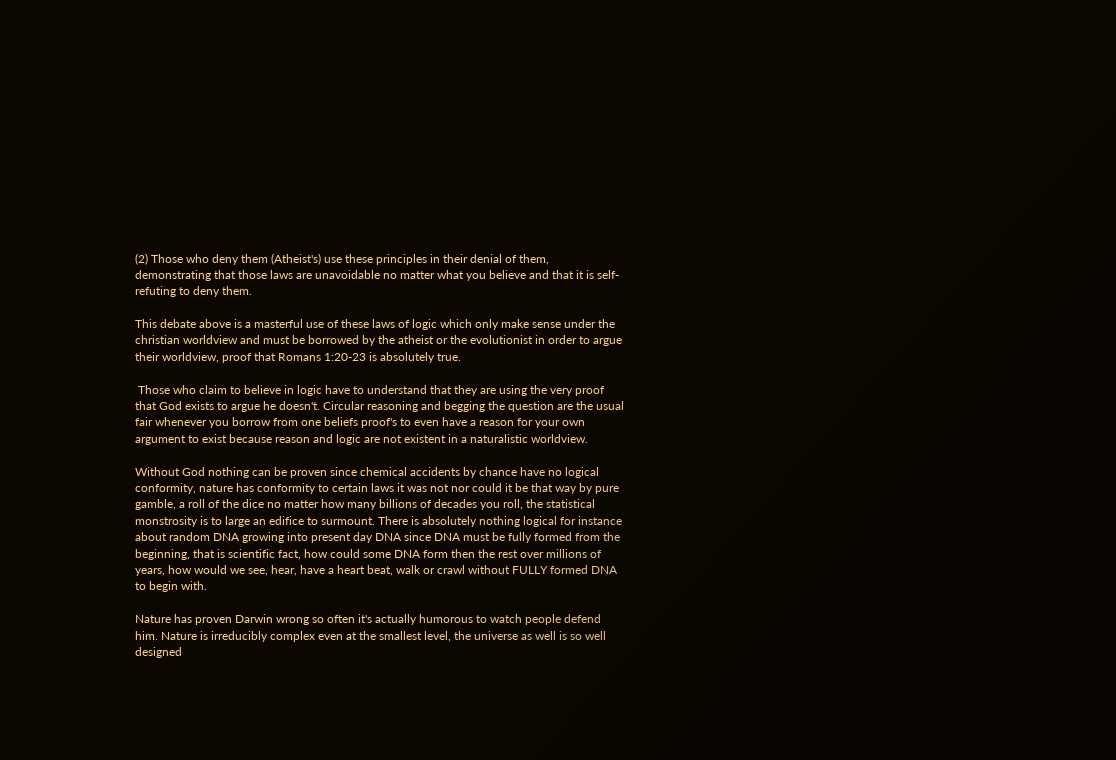(2) Those who deny them (Atheist's) use these principles in their denial of them, demonstrating that those laws are unavoidable no matter what you believe and that it is self-refuting to deny them.

This debate above is a masterful use of these laws of logic which only make sense under the christian worldview and must be borrowed by the atheist or the evolutionist in order to argue their worldview, proof that Romans 1:20-23 is absolutely true.

 Those who claim to believe in logic have to understand that they are using the very proof that God exists to argue he doesn't. Circular reasoning and begging the question are the usual fair whenever you borrow from one beliefs proof's to even have a reason for your own argument to exist because reason and logic are not existent in a naturalistic worldview.

Without God nothing can be proven since chemical accidents by chance have no logical conformity, nature has conformity to certain laws it was not nor could it be that way by pure gamble, a roll of the dice no matter how many billions of decades you roll, the statistical monstrosity is to large an edifice to surmount. There is absolutely nothing logical for instance about random DNA growing into present day DNA since DNA must be fully formed from the beginning, that is scientific fact, how could some DNA form then the rest over millions of years, how would we see, hear, have a heart beat, walk or crawl without FULLY formed DNA to begin with.

Nature has proven Darwin wrong so often it's actually humorous to watch people defend him. Nature is irreducibly complex even at the smallest level, the universe as well is so well designed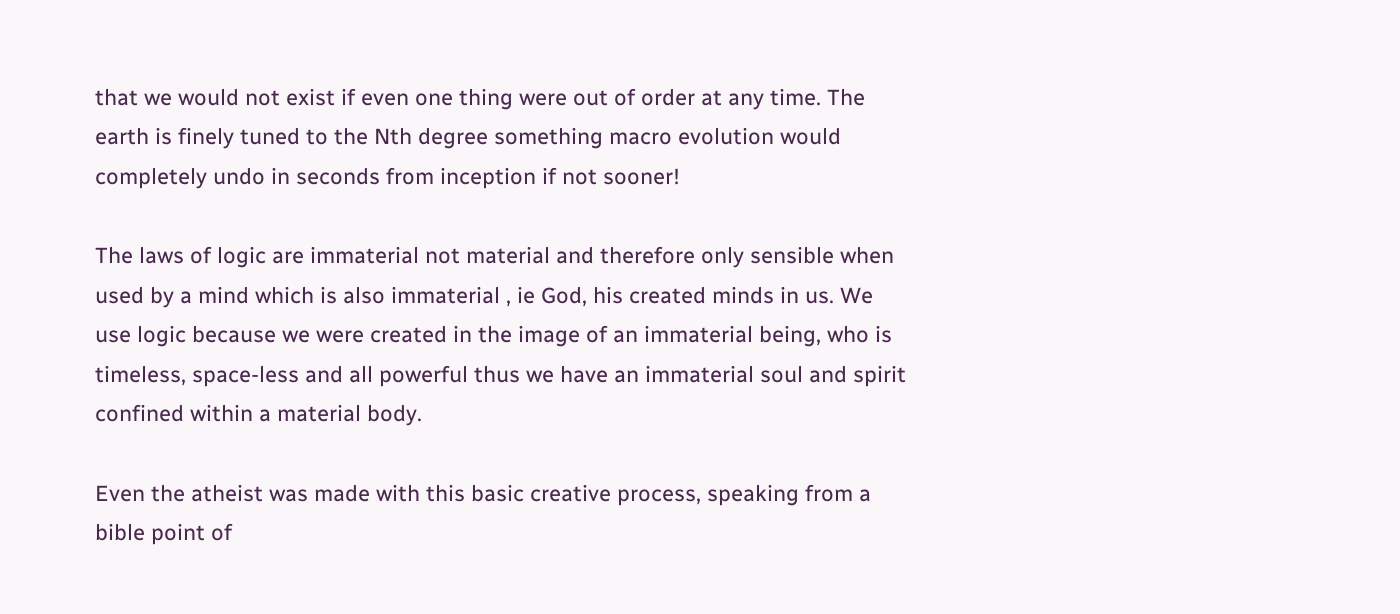that we would not exist if even one thing were out of order at any time. The earth is finely tuned to the Nth degree something macro evolution would completely undo in seconds from inception if not sooner!

The laws of logic are immaterial not material and therefore only sensible when used by a mind which is also immaterial , ie God, his created minds in us. We use logic because we were created in the image of an immaterial being, who is timeless, space-less and all powerful thus we have an immaterial soul and spirit confined within a material body.

Even the atheist was made with this basic creative process, speaking from a bible point of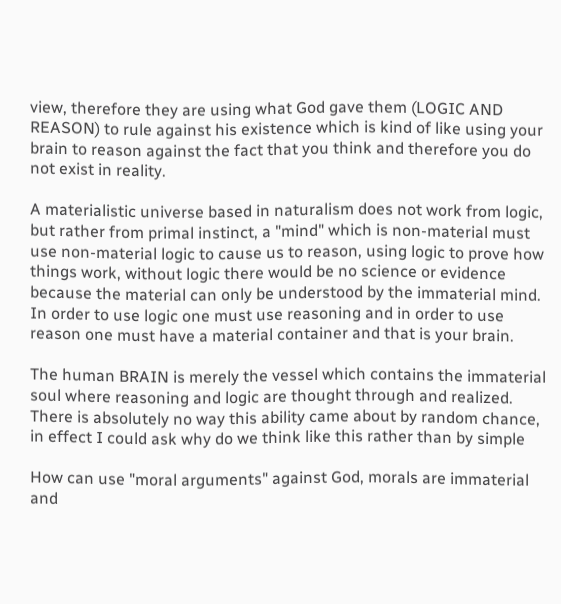view, therefore they are using what God gave them (LOGIC AND REASON) to rule against his existence which is kind of like using your brain to reason against the fact that you think and therefore you do not exist in reality.

A materialistic universe based in naturalism does not work from logic, but rather from primal instinct, a "mind" which is non-material must use non-material logic to cause us to reason, using logic to prove how things work, without logic there would be no science or evidence because the material can only be understood by the immaterial mind. In order to use logic one must use reasoning and in order to use reason one must have a material container and that is your brain.

The human BRAIN is merely the vessel which contains the immaterial soul where reasoning and logic are thought through and realized. There is absolutely no way this ability came about by random chance, in effect I could ask why do we think like this rather than by simple

How can use "moral arguments" against God, morals are immaterial and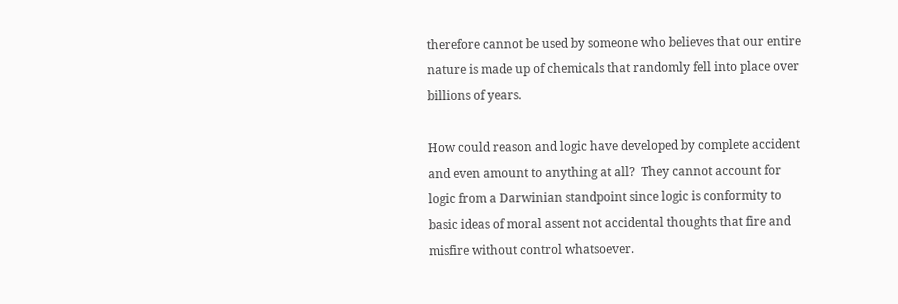therefore cannot be used by someone who believes that our entire nature is made up of chemicals that randomly fell into place over billions of years.

How could reason and logic have developed by complete accident and even amount to anything at all?  They cannot account for logic from a Darwinian standpoint since logic is conformity to basic ideas of moral assent not accidental thoughts that fire and misfire without control whatsoever.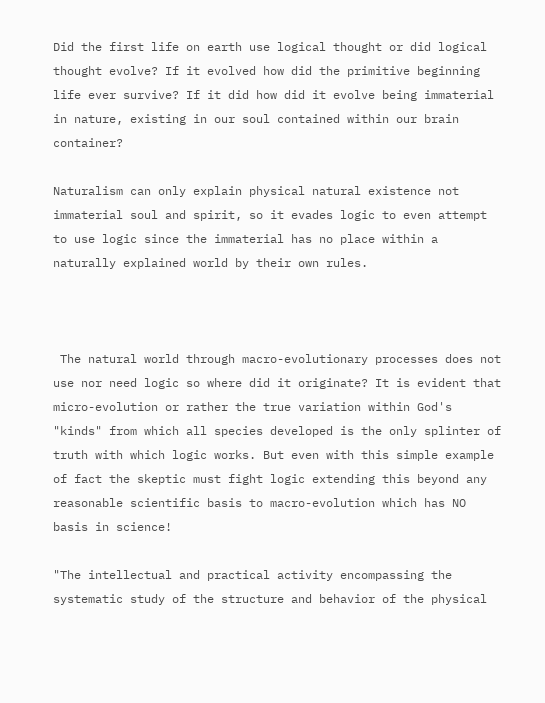Did the first life on earth use logical thought or did logical thought evolve? If it evolved how did the primitive beginning life ever survive? If it did how did it evolve being immaterial in nature, existing in our soul contained within our brain container?

Naturalism can only explain physical natural existence not immaterial soul and spirit, so it evades logic to even attempt to use logic since the immaterial has no place within a naturally explained world by their own rules.



 The natural world through macro-evolutionary processes does not use nor need logic so where did it originate? It is evident that micro-evolution or rather the true variation within God's "kinds" from which all species developed is the only splinter of truth with which logic works. But even with this simple example of fact the skeptic must fight logic extending this beyond any reasonable scientific basis to macro-evolution which has NO basis in science!

"The intellectual and practical activity encompassing the systematic study of the structure and behavior of the physical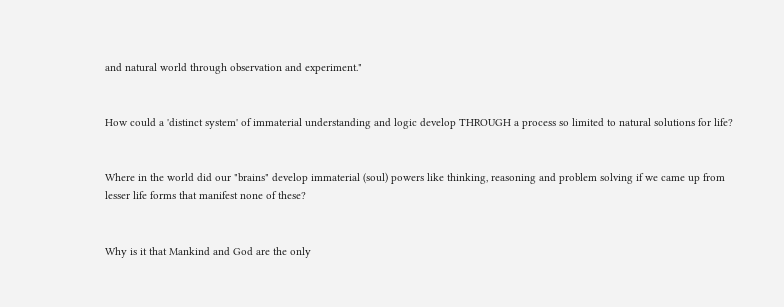and natural world through observation and experiment."


How could a 'distinct system' of immaterial understanding and logic develop THROUGH a process so limited to natural solutions for life?


Where in the world did our "brains" develop immaterial (soul) powers like thinking, reasoning and problem solving if we came up from lesser life forms that manifest none of these?


Why is it that Mankind and God are the only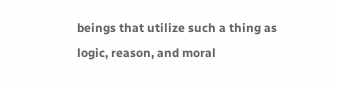beings that utilize such a thing as logic, reason, and moral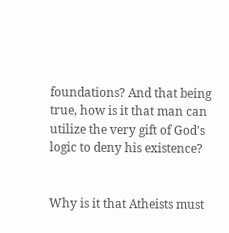foundations? And that being true, how is it that man can utilize the very gift of God's logic to deny his existence?


Why is it that Atheists must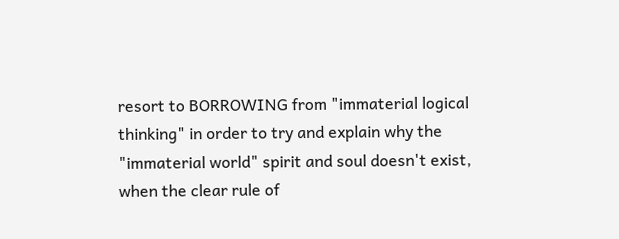resort to BORROWING from "immaterial logical thinking" in order to try and explain why the "immaterial world" spirit and soul doesn't exist, when the clear rule of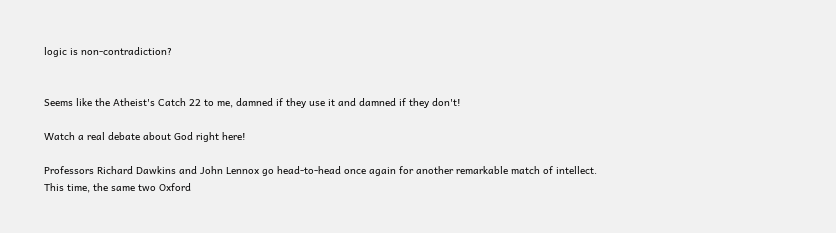logic is non-contradiction?


Seems like the Atheist's Catch 22 to me, damned if they use it and damned if they don't!

Watch a real debate about God right here!

Professors Richard Dawkins and John Lennox go head-to-head once again for another remarkable match of intellect.
This time, the same two Oxford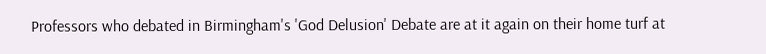Professors who debated in Birmingham's 'God Delusion' Debate are at it again on their home turf at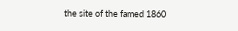the site of the famed 1860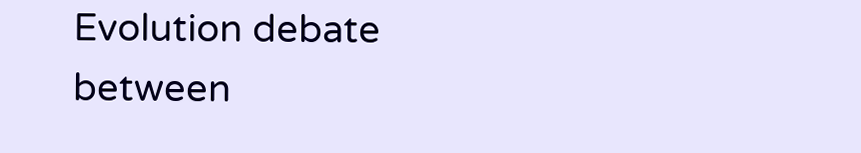Evolution debate between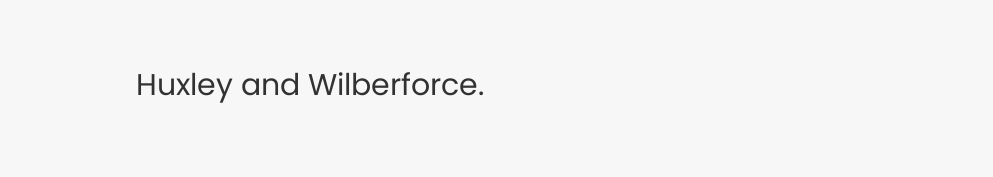Huxley and Wilberforce.